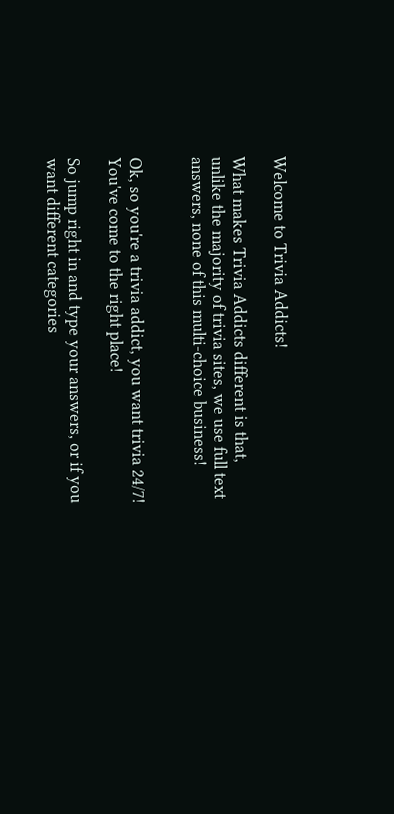Welcome to Trivia Addicts!

What makes Trivia Addicts different is that, unlike the majority of trivia sites, we use full text answers, none of this multi-choice business!


Ok, so you're a trivia addict, you want trivia 24/7!  You've come to the right place!

So jump right in and type your answers, or if you want different categories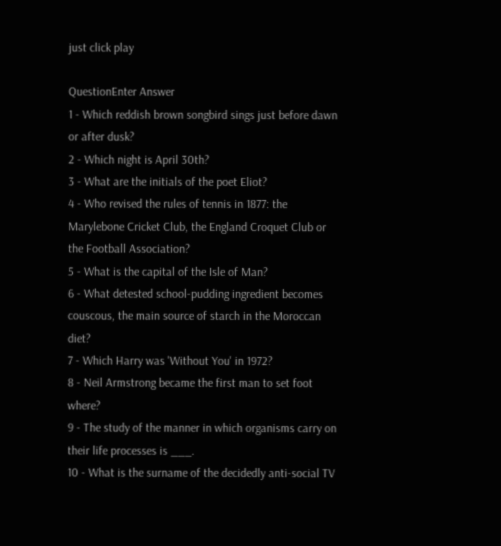just click play

QuestionEnter Answer
1 - Which reddish brown songbird sings just before dawn or after dusk?
2 - Which night is April 30th?
3 - What are the initials of the poet Eliot?
4 - Who revised the rules of tennis in 1877: the Marylebone Cricket Club, the England Croquet Club or the Football Association?
5 - What is the capital of the Isle of Man?
6 - What detested school-pudding ingredient becomes couscous, the main source of starch in the Moroccan diet?
7 - Which Harry was 'Without You' in 1972?
8 - Neil Armstrong became the first man to set foot where?
9 - The study of the manner in which organisms carry on their life processes is ___.
10 - What is the surname of the decidedly anti-social TV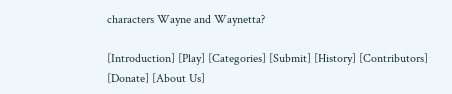characters Wayne and Waynetta?

[Introduction] [Play] [Categories] [Submit] [History] [Contributors] [Donate] [About Us]